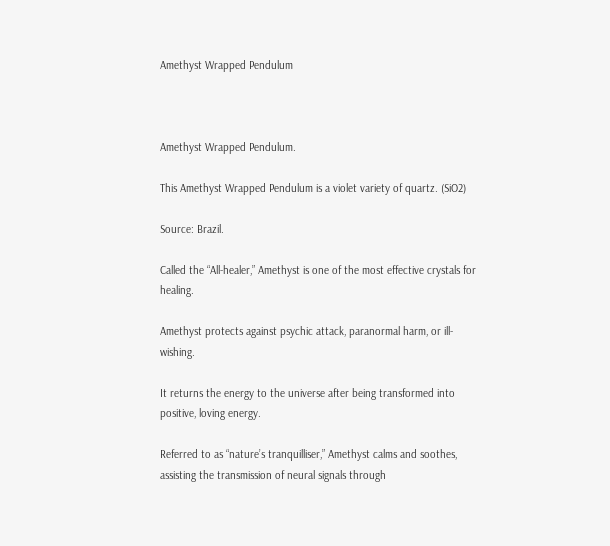Amethyst Wrapped Pendulum



Amethyst Wrapped Pendulum.

This Amethyst Wrapped Pendulum is a violet variety of quartz. (SiO2)

Source: Brazil.

Called the “All-healer,” Amethyst is one of the most effective crystals for healing.

Amethyst protects against psychic attack, paranormal harm, or ill-wishing.

It returns the energy to the universe after being transformed into positive, loving energy.

Referred to as “nature’s tranquilliser,” Amethyst calms and soothes, assisting the transmission of neural signals through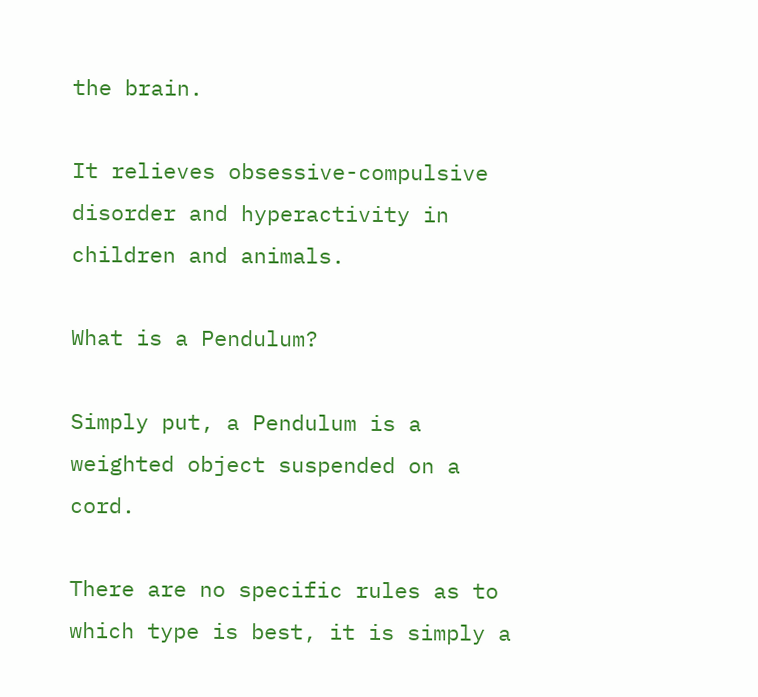the brain.

It relieves obsessive-compulsive disorder and hyperactivity in children and animals.

What is a Pendulum?

Simply put, a Pendulum is a weighted object suspended on a cord.

There are no specific rules as to which type is best, it is simply a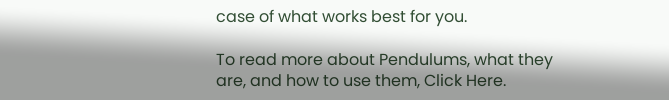case of what works best for you.

To read more about Pendulums, what they are, and how to use them, Click Here.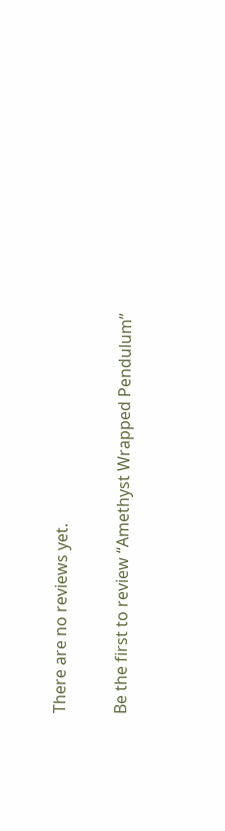There are no reviews yet.

Be the first to review “Amethyst Wrapped Pendulum”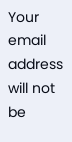Your email address will not be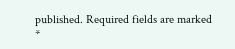published. Required fields are marked *